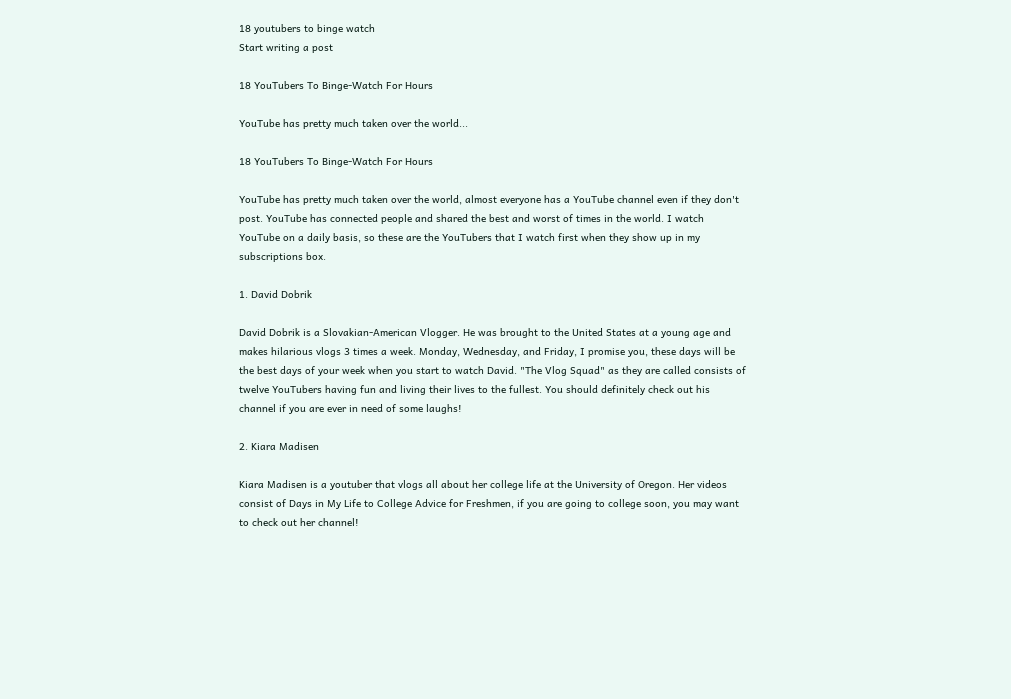18 youtubers to binge watch
Start writing a post

18 YouTubers To Binge-Watch For Hours

YouTube has pretty much taken over the world...

18 YouTubers To Binge-Watch For Hours

YouTube has pretty much taken over the world, almost everyone has a YouTube channel even if they don't post. YouTube has connected people and shared the best and worst of times in the world. I watch YouTube on a daily basis, so these are the YouTubers that I watch first when they show up in my subscriptions box.

1. David Dobrik

David Dobrik is a Slovakian-American Vlogger. He was brought to the United States at a young age and makes hilarious vlogs 3 times a week. Monday, Wednesday, and Friday, I promise you, these days will be the best days of your week when you start to watch David. "The Vlog Squad" as they are called consists of twelve YouTubers having fun and living their lives to the fullest. You should definitely check out his channel if you are ever in need of some laughs!

2. Kiara Madisen

Kiara Madisen is a youtuber that vlogs all about her college life at the University of Oregon. Her videos consist of Days in My Life to College Advice for Freshmen, if you are going to college soon, you may want to check out her channel!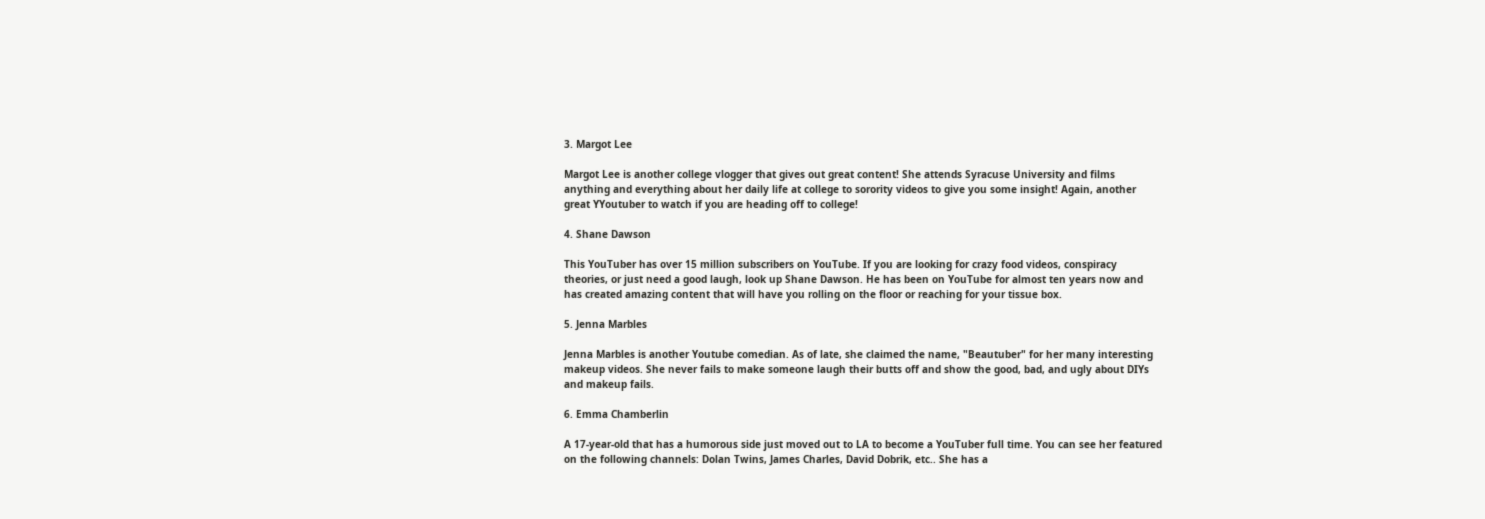3. Margot Lee

Margot Lee is another college vlogger that gives out great content! She attends Syracuse University and films anything and everything about her daily life at college to sorority videos to give you some insight! Again, another great YYoutuber to watch if you are heading off to college!

4. Shane Dawson

This YouTuber has over 15 million subscribers on YouTube. If you are looking for crazy food videos, conspiracy theories, or just need a good laugh, look up Shane Dawson. He has been on YouTube for almost ten years now and has created amazing content that will have you rolling on the floor or reaching for your tissue box.

5. Jenna Marbles

Jenna Marbles is another Youtube comedian. As of late, she claimed the name, "Beautuber" for her many interesting makeup videos. She never fails to make someone laugh their butts off and show the good, bad, and ugly about DIYs and makeup fails.

6. Emma Chamberlin

A 17-year-old that has a humorous side just moved out to LA to become a YouTuber full time. You can see her featured on the following channels: Dolan Twins, James Charles, David Dobrik, etc.. She has a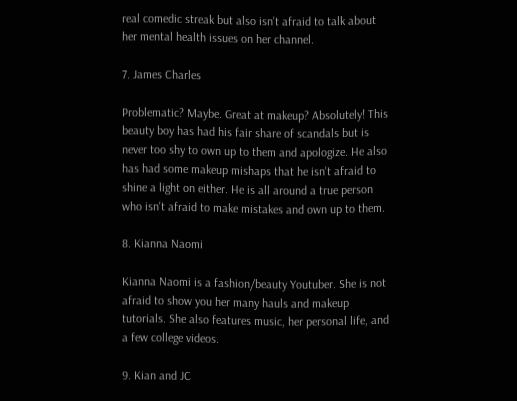real comedic streak but also isn't afraid to talk about her mental health issues on her channel.

7. James Charles

Problematic? Maybe. Great at makeup? Absolutely! This beauty boy has had his fair share of scandals but is never too shy to own up to them and apologize. He also has had some makeup mishaps that he isn't afraid to shine a light on either. He is all around a true person who isn't afraid to make mistakes and own up to them.

8. Kianna Naomi

Kianna Naomi is a fashion/beauty Youtuber. She is not afraid to show you her many hauls and makeup tutorials. She also features music, her personal life, and a few college videos.

9. Kian and JC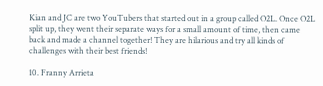Kian and JC are two YouTubers that started out in a group called O2L. Once O2L split up, they went their separate ways for a small amount of time, then came back and made a channel together! They are hilarious and try all kinds of challenges with their best friends!

10. Franny Arrieta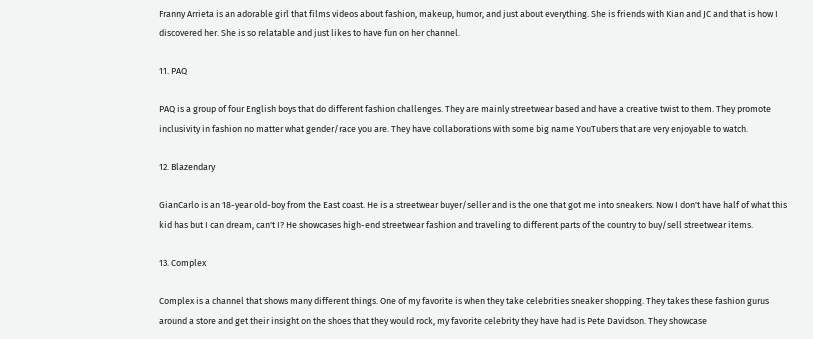Franny Arrieta is an adorable girl that films videos about fashion, makeup, humor, and just about everything. She is friends with Kian and JC and that is how I discovered her. She is so relatable and just likes to have fun on her channel.

11. PAQ

PAQ is a group of four English boys that do different fashion challenges. They are mainly streetwear based and have a creative twist to them. They promote inclusivity in fashion no matter what gender/race you are. They have collaborations with some big name YouTubers that are very enjoyable to watch.

12. Blazendary

GianCarlo is an 18-year old-boy from the East coast. He is a streetwear buyer/seller and is the one that got me into sneakers. Now I don't have half of what this kid has but I can dream, can't I? He showcases high-end streetwear fashion and traveling to different parts of the country to buy/sell streetwear items.

13. Complex

Complex is a channel that shows many different things. One of my favorite is when they take celebrities sneaker shopping. They takes these fashion gurus around a store and get their insight on the shoes that they would rock, my favorite celebrity they have had is Pete Davidson. They showcase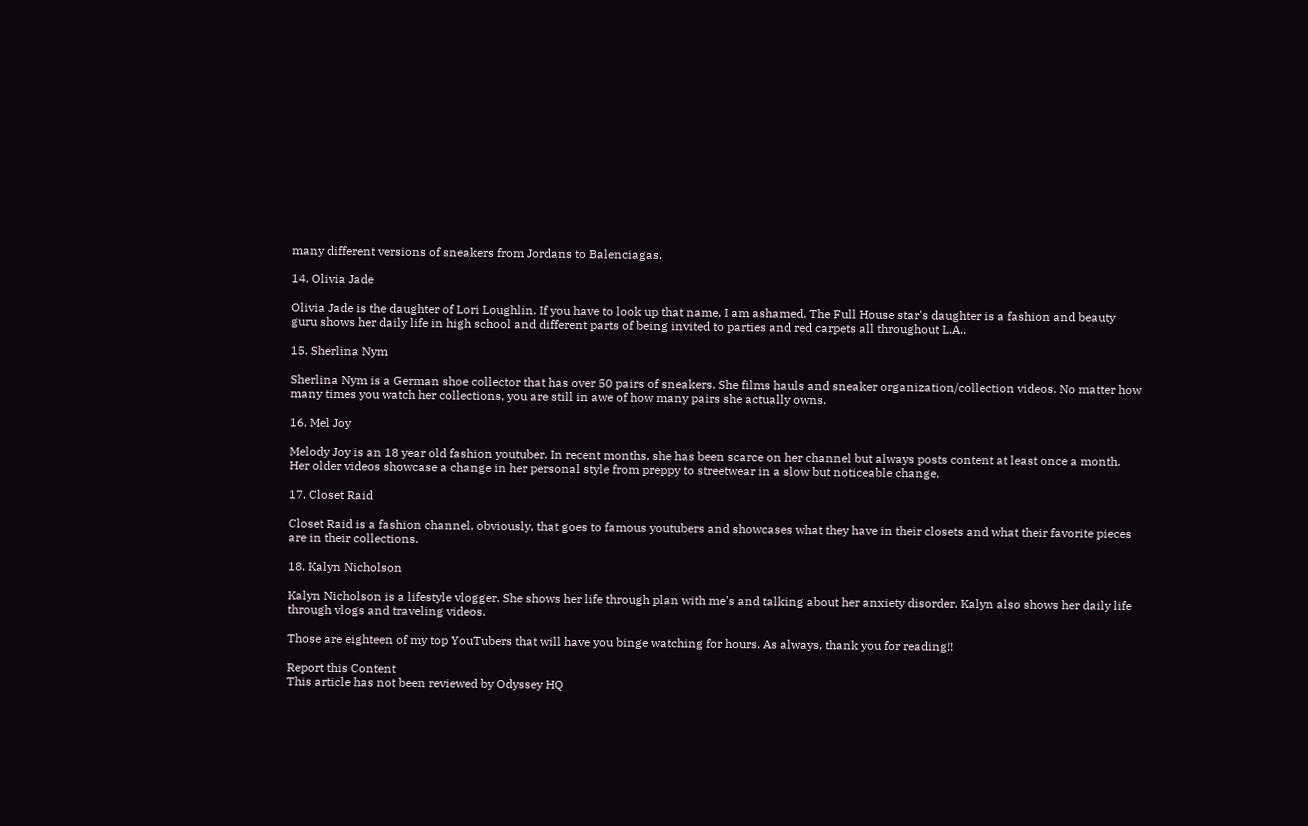many different versions of sneakers from Jordans to Balenciagas.

14. Olivia Jade

Olivia Jade is the daughter of Lori Loughlin. If you have to look up that name, I am ashamed. The Full House star's daughter is a fashion and beauty guru shows her daily life in high school and different parts of being invited to parties and red carpets all throughout L.A..

15. Sherlina Nym

Sherlina Nym is a German shoe collector that has over 50 pairs of sneakers. She films hauls and sneaker organization/collection videos. No matter how many times you watch her collections, you are still in awe of how many pairs she actually owns.

16. Mel Joy

Melody Joy is an 18 year old fashion youtuber. In recent months, she has been scarce on her channel but always posts content at least once a month. Her older videos showcase a change in her personal style from preppy to streetwear in a slow but noticeable change.

17. Closet Raid

Closet Raid is a fashion channel, obviously, that goes to famous youtubers and showcases what they have in their closets and what their favorite pieces are in their collections.

18. Kalyn Nicholson

Kalyn Nicholson is a lifestyle vlogger. She shows her life through plan with me's and talking about her anxiety disorder. Kalyn also shows her daily life through vlogs and traveling videos.

Those are eighteen of my top YouTubers that will have you binge watching for hours. As always, thank you for reading!!

Report this Content
This article has not been reviewed by Odyssey HQ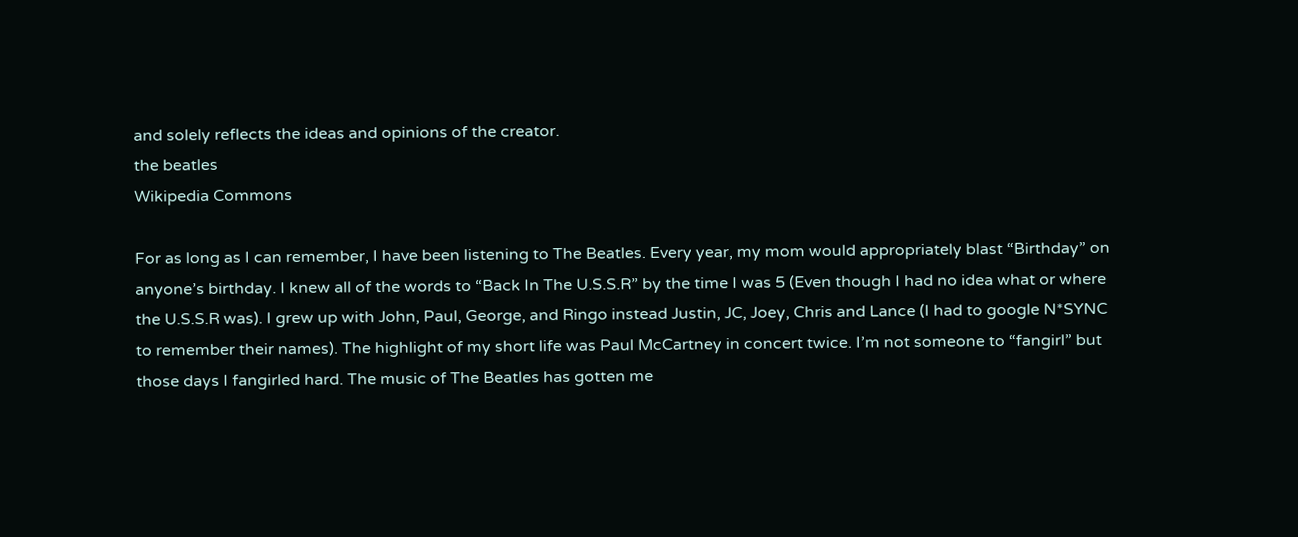and solely reflects the ideas and opinions of the creator.
the beatles
Wikipedia Commons

For as long as I can remember, I have been listening to The Beatles. Every year, my mom would appropriately blast “Birthday” on anyone’s birthday. I knew all of the words to “Back In The U.S.S.R” by the time I was 5 (Even though I had no idea what or where the U.S.S.R was). I grew up with John, Paul, George, and Ringo instead Justin, JC, Joey, Chris and Lance (I had to google N*SYNC to remember their names). The highlight of my short life was Paul McCartney in concert twice. I’m not someone to “fangirl” but those days I fangirled hard. The music of The Beatles has gotten me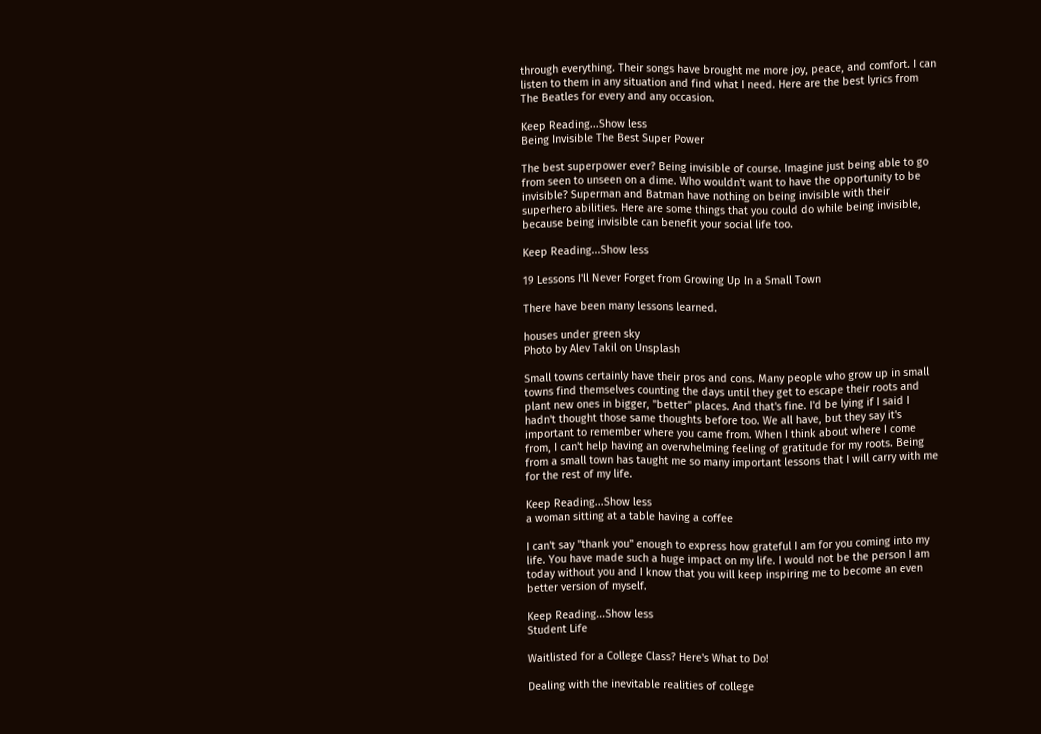through everything. Their songs have brought me more joy, peace, and comfort. I can listen to them in any situation and find what I need. Here are the best lyrics from The Beatles for every and any occasion.

Keep Reading...Show less
Being Invisible The Best Super Power

The best superpower ever? Being invisible of course. Imagine just being able to go from seen to unseen on a dime. Who wouldn't want to have the opportunity to be invisible? Superman and Batman have nothing on being invisible with their superhero abilities. Here are some things that you could do while being invisible, because being invisible can benefit your social life too.

Keep Reading...Show less

19 Lessons I'll Never Forget from Growing Up In a Small Town

There have been many lessons learned.

houses under green sky
Photo by Alev Takil on Unsplash

Small towns certainly have their pros and cons. Many people who grow up in small towns find themselves counting the days until they get to escape their roots and plant new ones in bigger, "better" places. And that's fine. I'd be lying if I said I hadn't thought those same thoughts before too. We all have, but they say it's important to remember where you came from. When I think about where I come from, I can't help having an overwhelming feeling of gratitude for my roots. Being from a small town has taught me so many important lessons that I will carry with me for the rest of my life.

Keep Reading...Show less
a woman sitting at a table having a coffee

I can't say "thank you" enough to express how grateful I am for you coming into my life. You have made such a huge impact on my life. I would not be the person I am today without you and I know that you will keep inspiring me to become an even better version of myself.

Keep Reading...Show less
Student Life

Waitlisted for a College Class? Here's What to Do!

Dealing with the inevitable realities of college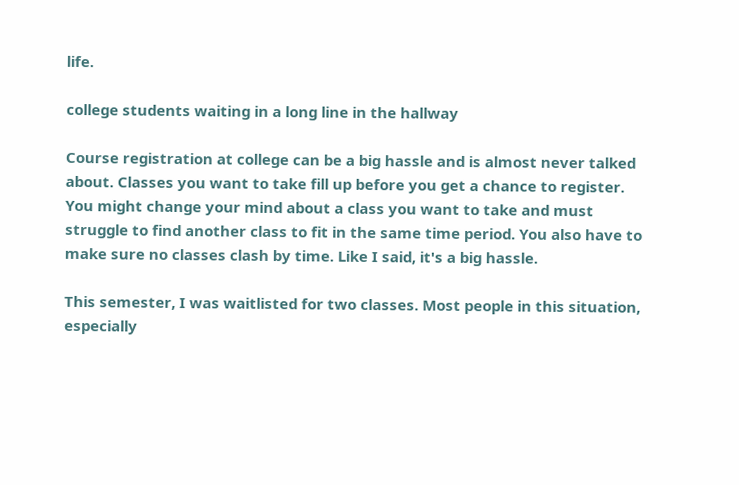life.

college students waiting in a long line in the hallway

Course registration at college can be a big hassle and is almost never talked about. Classes you want to take fill up before you get a chance to register. You might change your mind about a class you want to take and must struggle to find another class to fit in the same time period. You also have to make sure no classes clash by time. Like I said, it's a big hassle.

This semester, I was waitlisted for two classes. Most people in this situation, especially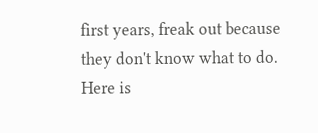first years, freak out because they don't know what to do. Here is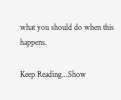what you should do when this happens.

Keep Reading...Show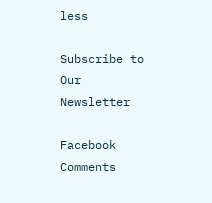less

Subscribe to Our Newsletter

Facebook Comments